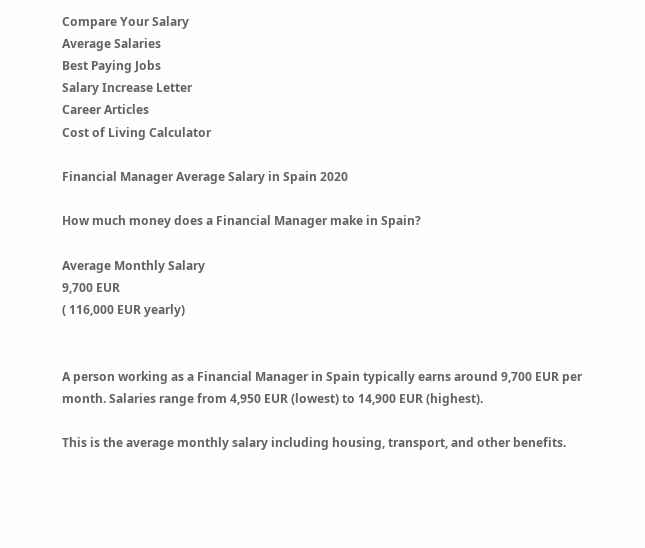Compare Your Salary
Average Salaries
Best Paying Jobs
Salary Increase Letter
Career Articles
Cost of Living Calculator

Financial Manager Average Salary in Spain 2020

How much money does a Financial Manager make in Spain?

Average Monthly Salary
9,700 EUR
( 116,000 EUR yearly)


A person working as a Financial Manager in Spain typically earns around 9,700 EUR per month. Salaries range from 4,950 EUR (lowest) to 14,900 EUR (highest).

This is the average monthly salary including housing, transport, and other benefits.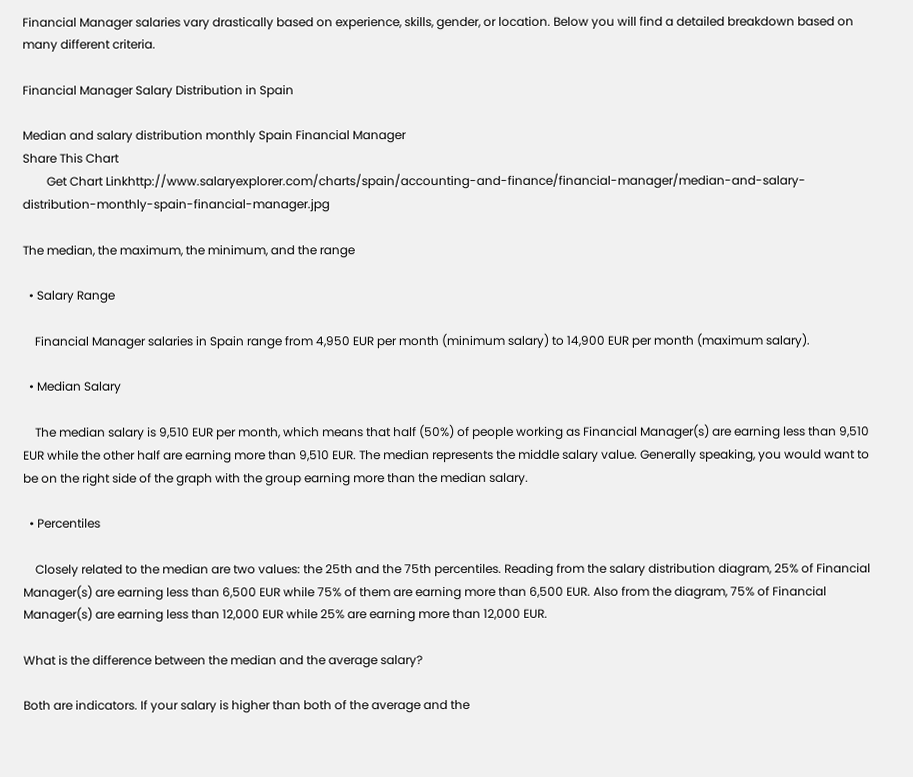Financial Manager salaries vary drastically based on experience, skills, gender, or location. Below you will find a detailed breakdown based on many different criteria.

Financial Manager Salary Distribution in Spain

Median and salary distribution monthly Spain Financial Manager
Share This Chart
        Get Chart Linkhttp://www.salaryexplorer.com/charts/spain/accounting-and-finance/financial-manager/median-and-salary-distribution-monthly-spain-financial-manager.jpg

The median, the maximum, the minimum, and the range

  • Salary Range

    Financial Manager salaries in Spain range from 4,950 EUR per month (minimum salary) to 14,900 EUR per month (maximum salary).

  • Median Salary

    The median salary is 9,510 EUR per month, which means that half (50%) of people working as Financial Manager(s) are earning less than 9,510 EUR while the other half are earning more than 9,510 EUR. The median represents the middle salary value. Generally speaking, you would want to be on the right side of the graph with the group earning more than the median salary.

  • Percentiles

    Closely related to the median are two values: the 25th and the 75th percentiles. Reading from the salary distribution diagram, 25% of Financial Manager(s) are earning less than 6,500 EUR while 75% of them are earning more than 6,500 EUR. Also from the diagram, 75% of Financial Manager(s) are earning less than 12,000 EUR while 25% are earning more than 12,000 EUR.

What is the difference between the median and the average salary?

Both are indicators. If your salary is higher than both of the average and the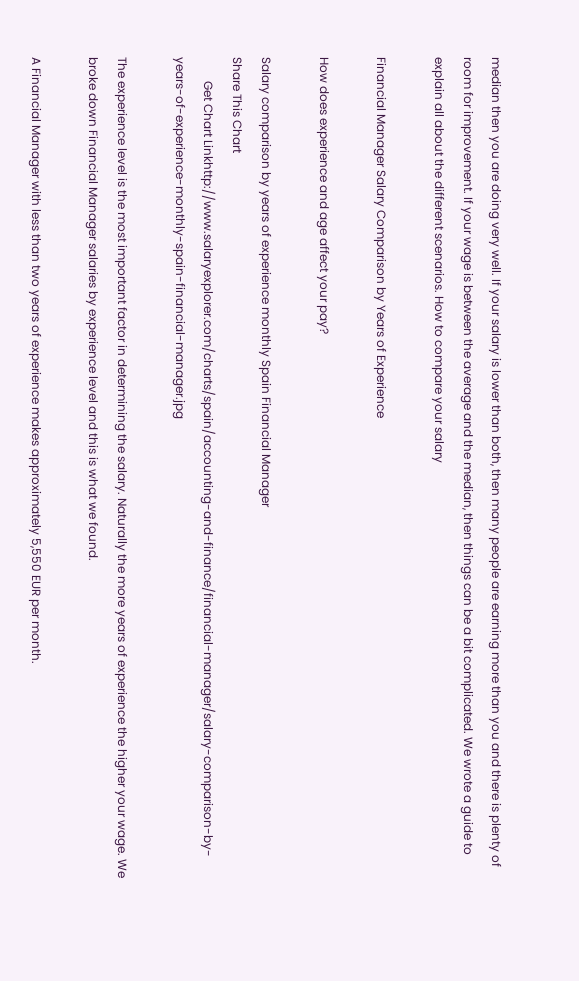median then you are doing very well. If your salary is lower than both, then many people are earning more than you and there is plenty of room for improvement. If your wage is between the average and the median, then things can be a bit complicated. We wrote a guide to explain all about the different scenarios. How to compare your salary

Financial Manager Salary Comparison by Years of Experience

How does experience and age affect your pay?

Salary comparison by years of experience monthly Spain Financial Manager
Share This Chart
        Get Chart Linkhttp://www.salaryexplorer.com/charts/spain/accounting-and-finance/financial-manager/salary-comparison-by-years-of-experience-monthly-spain-financial-manager.jpg

The experience level is the most important factor in determining the salary. Naturally the more years of experience the higher your wage. We broke down Financial Manager salaries by experience level and this is what we found.

A Financial Manager with less than two years of experience makes approximately 5,550 EUR per month.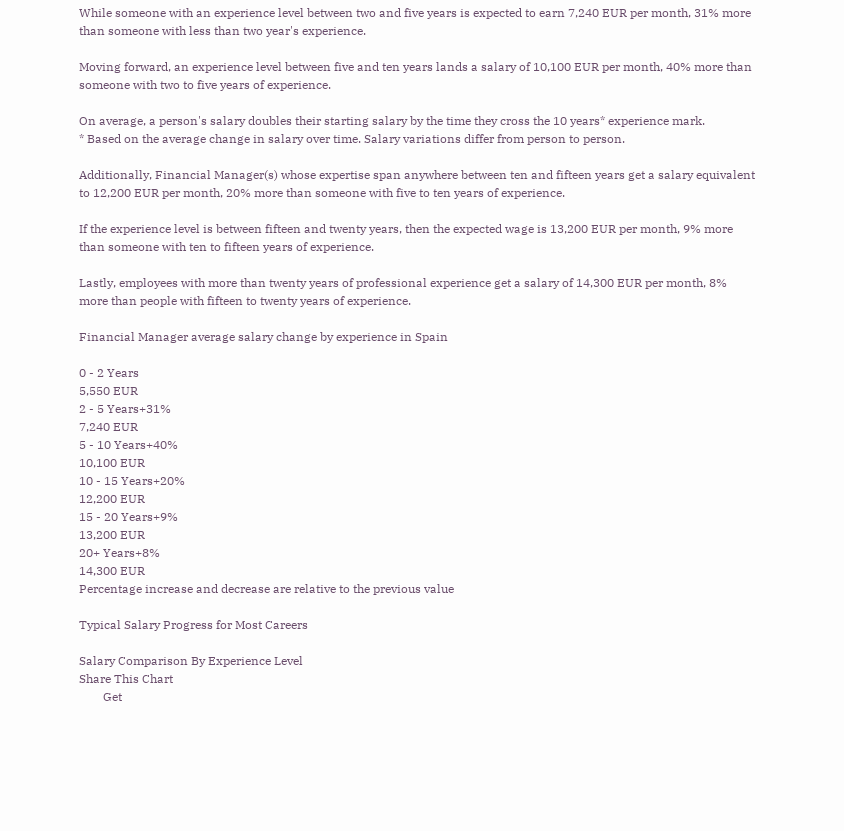While someone with an experience level between two and five years is expected to earn 7,240 EUR per month, 31% more than someone with less than two year's experience.

Moving forward, an experience level between five and ten years lands a salary of 10,100 EUR per month, 40% more than someone with two to five years of experience.

On average, a person's salary doubles their starting salary by the time they cross the 10 years* experience mark.
* Based on the average change in salary over time. Salary variations differ from person to person.

Additionally, Financial Manager(s) whose expertise span anywhere between ten and fifteen years get a salary equivalent to 12,200 EUR per month, 20% more than someone with five to ten years of experience.

If the experience level is between fifteen and twenty years, then the expected wage is 13,200 EUR per month, 9% more than someone with ten to fifteen years of experience.

Lastly, employees with more than twenty years of professional experience get a salary of 14,300 EUR per month, 8% more than people with fifteen to twenty years of experience.

Financial Manager average salary change by experience in Spain

0 - 2 Years
5,550 EUR
2 - 5 Years+31%
7,240 EUR
5 - 10 Years+40%
10,100 EUR
10 - 15 Years+20%
12,200 EUR
15 - 20 Years+9%
13,200 EUR
20+ Years+8%
14,300 EUR
Percentage increase and decrease are relative to the previous value

Typical Salary Progress for Most Careers

Salary Comparison By Experience Level
Share This Chart
        Get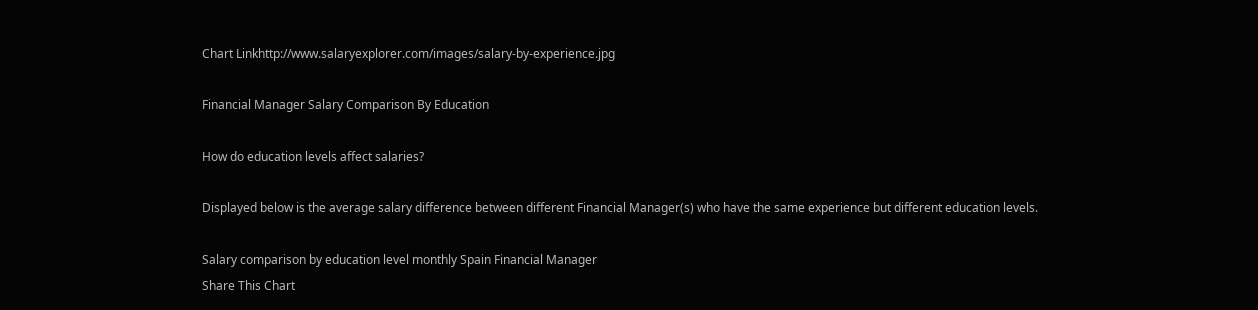Chart Linkhttp://www.salaryexplorer.com/images/salary-by-experience.jpg

Financial Manager Salary Comparison By Education

How do education levels affect salaries?

Displayed below is the average salary difference between different Financial Manager(s) who have the same experience but different education levels.

Salary comparison by education level monthly Spain Financial Manager
Share This Chart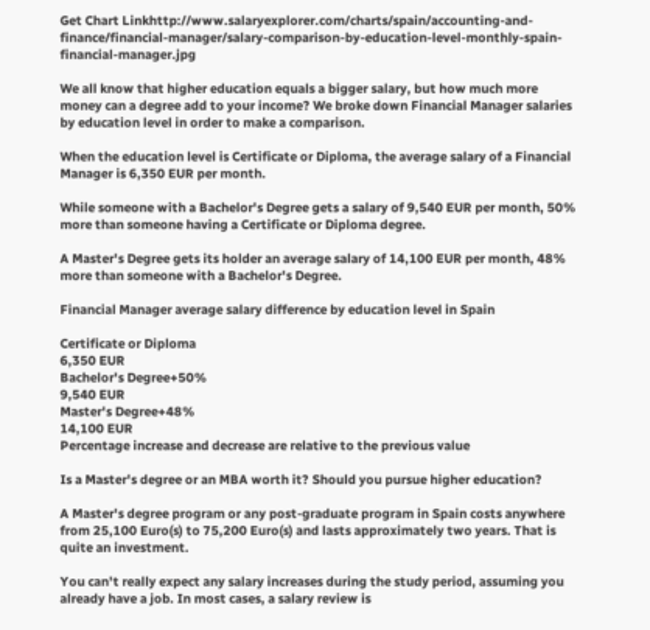Get Chart Linkhttp://www.salaryexplorer.com/charts/spain/accounting-and-finance/financial-manager/salary-comparison-by-education-level-monthly-spain-financial-manager.jpg

We all know that higher education equals a bigger salary, but how much more money can a degree add to your income? We broke down Financial Manager salaries by education level in order to make a comparison.

When the education level is Certificate or Diploma, the average salary of a Financial Manager is 6,350 EUR per month.

While someone with a Bachelor's Degree gets a salary of 9,540 EUR per month, 50% more than someone having a Certificate or Diploma degree.

A Master's Degree gets its holder an average salary of 14,100 EUR per month, 48% more than someone with a Bachelor's Degree.

Financial Manager average salary difference by education level in Spain

Certificate or Diploma
6,350 EUR
Bachelor's Degree+50%
9,540 EUR
Master's Degree+48%
14,100 EUR
Percentage increase and decrease are relative to the previous value

Is a Master's degree or an MBA worth it? Should you pursue higher education?

A Master's degree program or any post-graduate program in Spain costs anywhere from 25,100 Euro(s) to 75,200 Euro(s) and lasts approximately two years. That is quite an investment.

You can't really expect any salary increases during the study period, assuming you already have a job. In most cases, a salary review is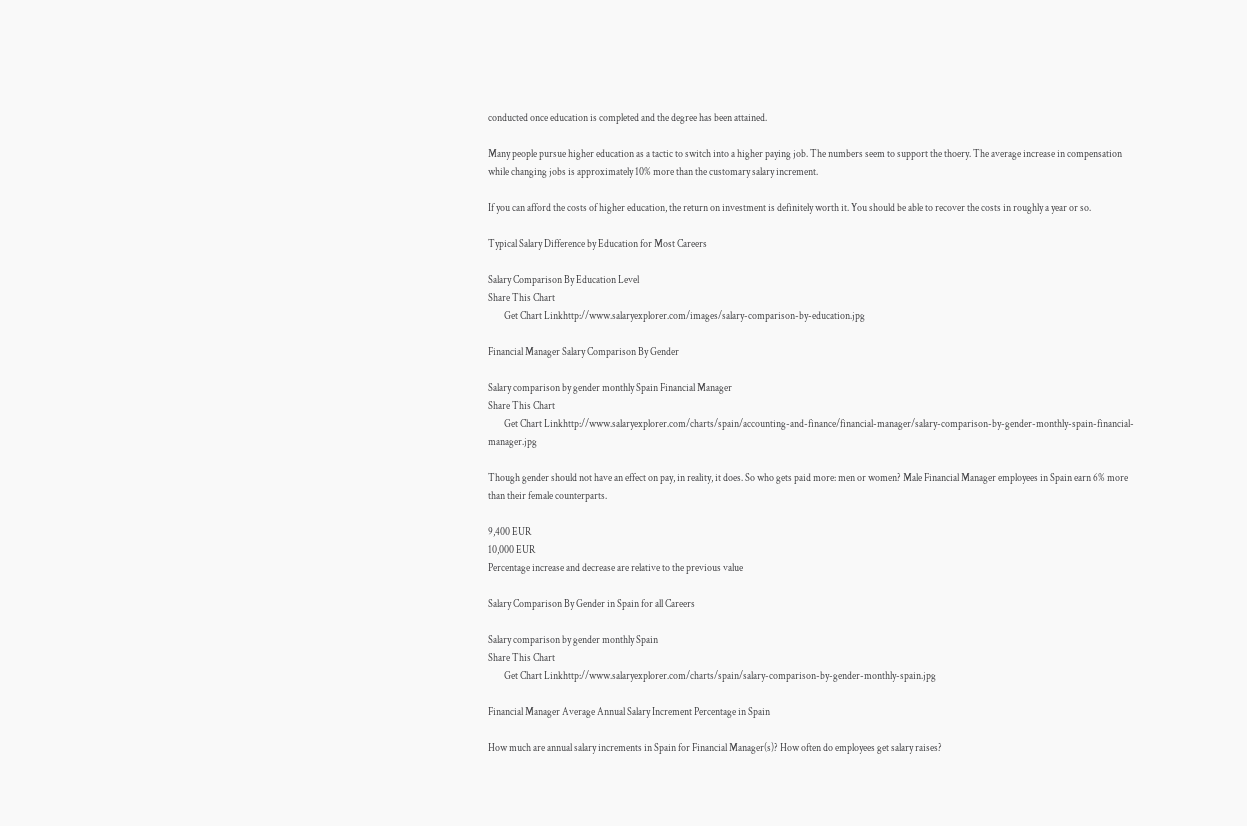conducted once education is completed and the degree has been attained.

Many people pursue higher education as a tactic to switch into a higher paying job. The numbers seem to support the thoery. The average increase in compensation while changing jobs is approximately 10% more than the customary salary increment.

If you can afford the costs of higher education, the return on investment is definitely worth it. You should be able to recover the costs in roughly a year or so.

Typical Salary Difference by Education for Most Careers

Salary Comparison By Education Level
Share This Chart
        Get Chart Linkhttp://www.salaryexplorer.com/images/salary-comparison-by-education.jpg

Financial Manager Salary Comparison By Gender

Salary comparison by gender monthly Spain Financial Manager
Share This Chart
        Get Chart Linkhttp://www.salaryexplorer.com/charts/spain/accounting-and-finance/financial-manager/salary-comparison-by-gender-monthly-spain-financial-manager.jpg

Though gender should not have an effect on pay, in reality, it does. So who gets paid more: men or women? Male Financial Manager employees in Spain earn 6% more than their female counterparts.

9,400 EUR
10,000 EUR
Percentage increase and decrease are relative to the previous value

Salary Comparison By Gender in Spain for all Careers

Salary comparison by gender monthly Spain
Share This Chart
        Get Chart Linkhttp://www.salaryexplorer.com/charts/spain/salary-comparison-by-gender-monthly-spain.jpg

Financial Manager Average Annual Salary Increment Percentage in Spain

How much are annual salary increments in Spain for Financial Manager(s)? How often do employees get salary raises?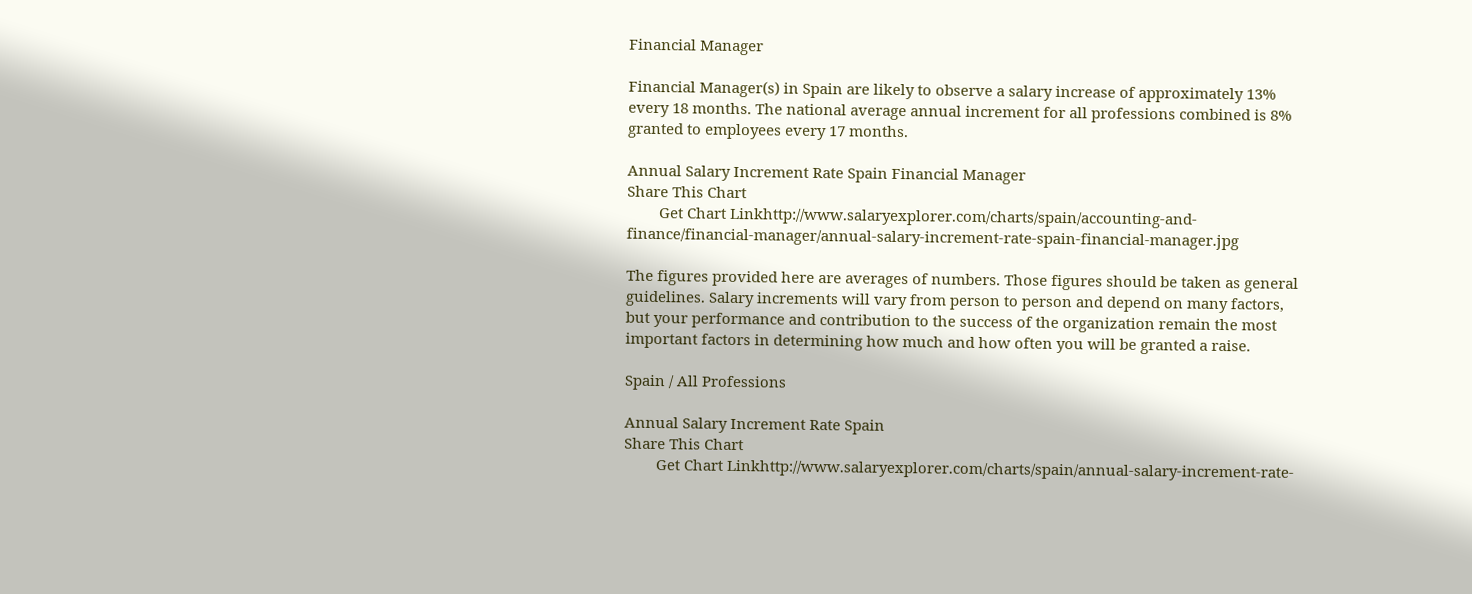Financial Manager

Financial Manager(s) in Spain are likely to observe a salary increase of approximately 13% every 18 months. The national average annual increment for all professions combined is 8% granted to employees every 17 months.

Annual Salary Increment Rate Spain Financial Manager
Share This Chart
        Get Chart Linkhttp://www.salaryexplorer.com/charts/spain/accounting-and-finance/financial-manager/annual-salary-increment-rate-spain-financial-manager.jpg

The figures provided here are averages of numbers. Those figures should be taken as general guidelines. Salary increments will vary from person to person and depend on many factors, but your performance and contribution to the success of the organization remain the most important factors in determining how much and how often you will be granted a raise.

Spain / All Professions

Annual Salary Increment Rate Spain
Share This Chart
        Get Chart Linkhttp://www.salaryexplorer.com/charts/spain/annual-salary-increment-rate-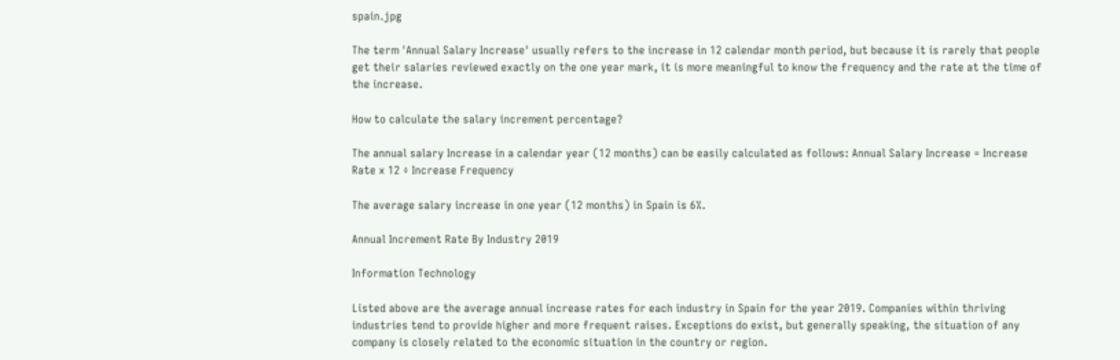spain.jpg

The term 'Annual Salary Increase' usually refers to the increase in 12 calendar month period, but because it is rarely that people get their salaries reviewed exactly on the one year mark, it is more meaningful to know the frequency and the rate at the time of the increase.

How to calculate the salary increment percentage?

The annual salary Increase in a calendar year (12 months) can be easily calculated as follows: Annual Salary Increase = Increase Rate x 12 ÷ Increase Frequency

The average salary increase in one year (12 months) in Spain is 6%.

Annual Increment Rate By Industry 2019

Information Technology

Listed above are the average annual increase rates for each industry in Spain for the year 2019. Companies within thriving industries tend to provide higher and more frequent raises. Exceptions do exist, but generally speaking, the situation of any company is closely related to the economic situation in the country or region.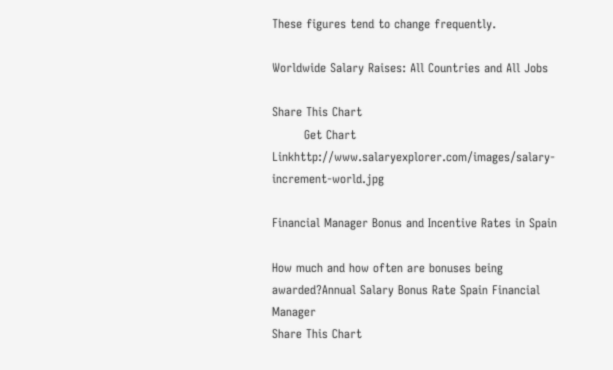These figures tend to change frequently.

Worldwide Salary Raises: All Countries and All Jobs

Share This Chart
        Get Chart Linkhttp://www.salaryexplorer.com/images/salary-increment-world.jpg

Financial Manager Bonus and Incentive Rates in Spain

How much and how often are bonuses being awarded?Annual Salary Bonus Rate Spain Financial Manager
Share This Chart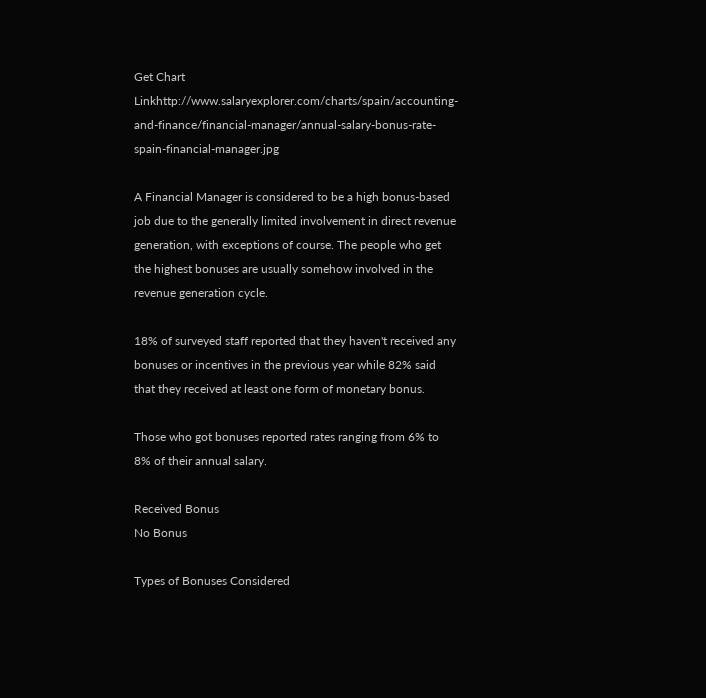Get Chart Linkhttp://www.salaryexplorer.com/charts/spain/accounting-and-finance/financial-manager/annual-salary-bonus-rate-spain-financial-manager.jpg

A Financial Manager is considered to be a high bonus-based job due to the generally limited involvement in direct revenue generation, with exceptions of course. The people who get the highest bonuses are usually somehow involved in the revenue generation cycle.

18% of surveyed staff reported that they haven't received any bonuses or incentives in the previous year while 82% said that they received at least one form of monetary bonus.

Those who got bonuses reported rates ranging from 6% to 8% of their annual salary.

Received Bonus
No Bonus

Types of Bonuses Considered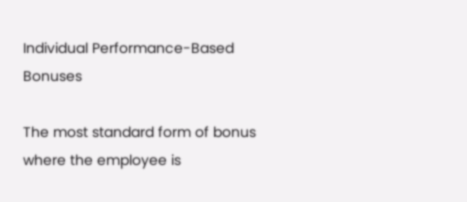Individual Performance-Based Bonuses

The most standard form of bonus where the employee is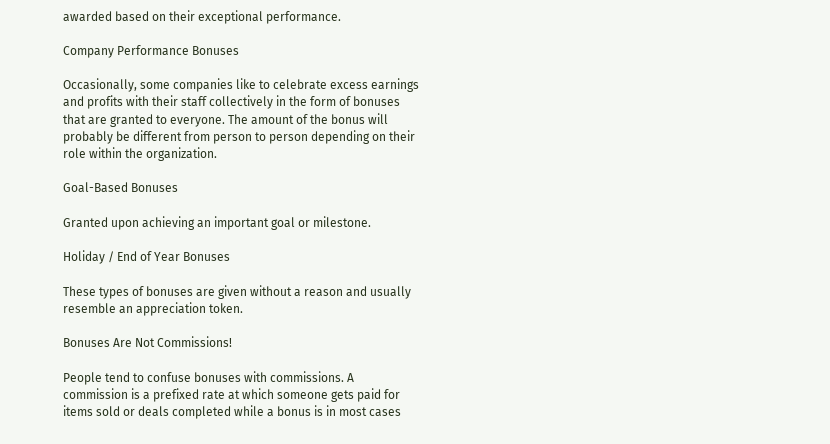awarded based on their exceptional performance.

Company Performance Bonuses

Occasionally, some companies like to celebrate excess earnings and profits with their staff collectively in the form of bonuses that are granted to everyone. The amount of the bonus will probably be different from person to person depending on their role within the organization.

Goal-Based Bonuses

Granted upon achieving an important goal or milestone.

Holiday / End of Year Bonuses

These types of bonuses are given without a reason and usually resemble an appreciation token.

Bonuses Are Not Commissions!

People tend to confuse bonuses with commissions. A commission is a prefixed rate at which someone gets paid for items sold or deals completed while a bonus is in most cases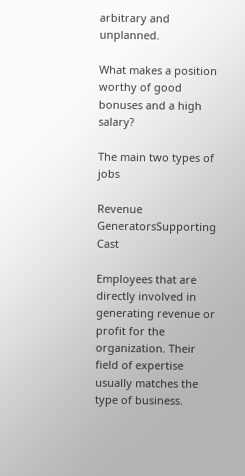arbitrary and unplanned.

What makes a position worthy of good bonuses and a high salary?

The main two types of jobs

Revenue GeneratorsSupporting Cast

Employees that are directly involved in generating revenue or profit for the organization. Their field of expertise usually matches the type of business.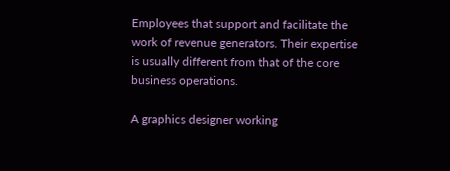Employees that support and facilitate the work of revenue generators. Their expertise is usually different from that of the core business operations.

A graphics designer working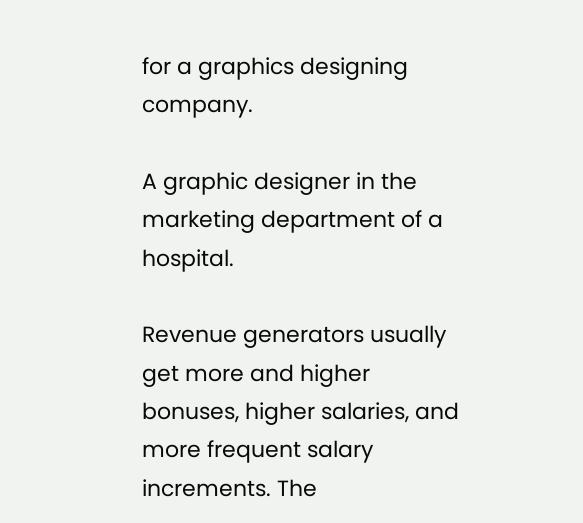for a graphics designing company.

A graphic designer in the marketing department of a hospital.

Revenue generators usually get more and higher bonuses, higher salaries, and more frequent salary increments. The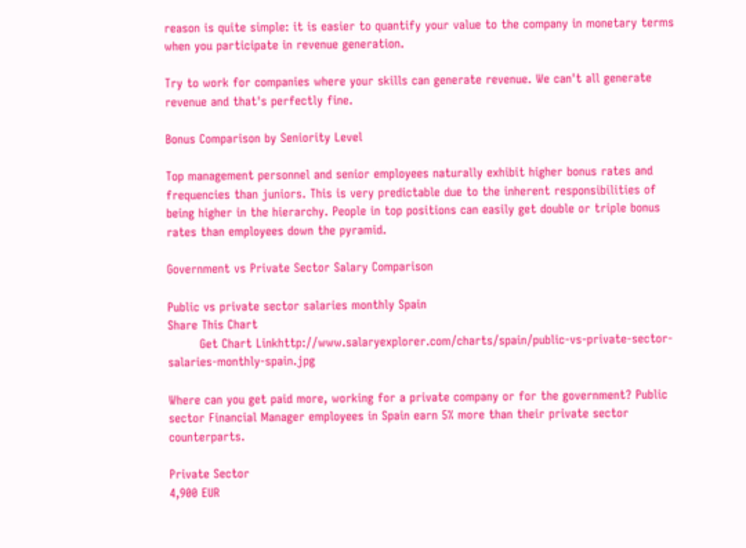reason is quite simple: it is easier to quantify your value to the company in monetary terms when you participate in revenue generation.

Try to work for companies where your skills can generate revenue. We can't all generate revenue and that's perfectly fine.

Bonus Comparison by Seniority Level

Top management personnel and senior employees naturally exhibit higher bonus rates and frequencies than juniors. This is very predictable due to the inherent responsibilities of being higher in the hierarchy. People in top positions can easily get double or triple bonus rates than employees down the pyramid.

Government vs Private Sector Salary Comparison

Public vs private sector salaries monthly Spain
Share This Chart
        Get Chart Linkhttp://www.salaryexplorer.com/charts/spain/public-vs-private-sector-salaries-monthly-spain.jpg

Where can you get paid more, working for a private company or for the government? Public sector Financial Manager employees in Spain earn 5% more than their private sector counterparts.

Private Sector
4,900 EUR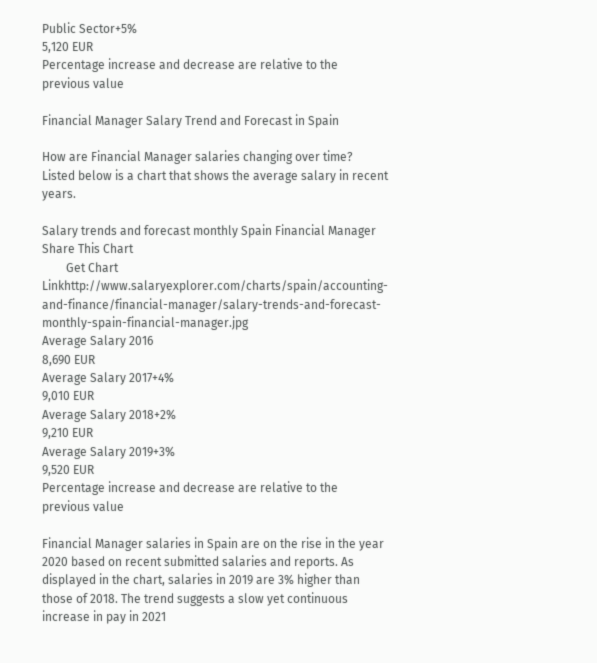Public Sector+5%
5,120 EUR
Percentage increase and decrease are relative to the previous value

Financial Manager Salary Trend and Forecast in Spain

How are Financial Manager salaries changing over time? Listed below is a chart that shows the average salary in recent years.

Salary trends and forecast monthly Spain Financial Manager
Share This Chart
        Get Chart Linkhttp://www.salaryexplorer.com/charts/spain/accounting-and-finance/financial-manager/salary-trends-and-forecast-monthly-spain-financial-manager.jpg
Average Salary 2016
8,690 EUR
Average Salary 2017+4%
9,010 EUR
Average Salary 2018+2%
9,210 EUR
Average Salary 2019+3%
9,520 EUR
Percentage increase and decrease are relative to the previous value

Financial Manager salaries in Spain are on the rise in the year 2020 based on recent submitted salaries and reports. As displayed in the chart, salaries in 2019 are 3% higher than those of 2018. The trend suggests a slow yet continuous increase in pay in 2021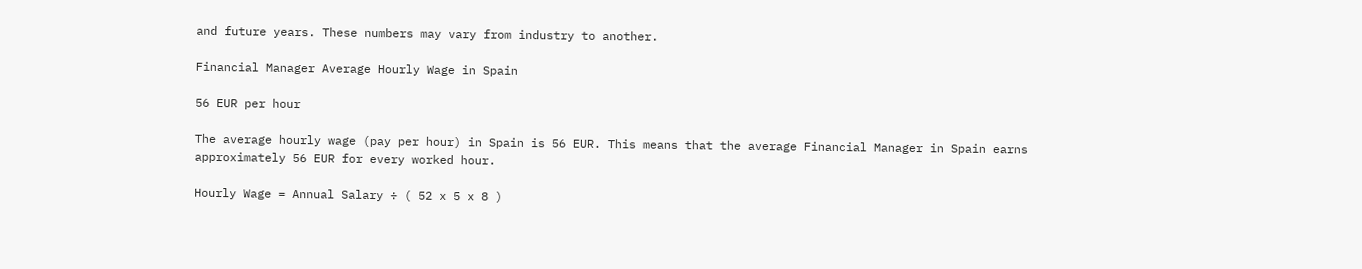and future years. These numbers may vary from industry to another.

Financial Manager Average Hourly Wage in Spain

56 EUR per hour

The average hourly wage (pay per hour) in Spain is 56 EUR. This means that the average Financial Manager in Spain earns approximately 56 EUR for every worked hour.

Hourly Wage = Annual Salary ÷ ( 52 x 5 x 8 )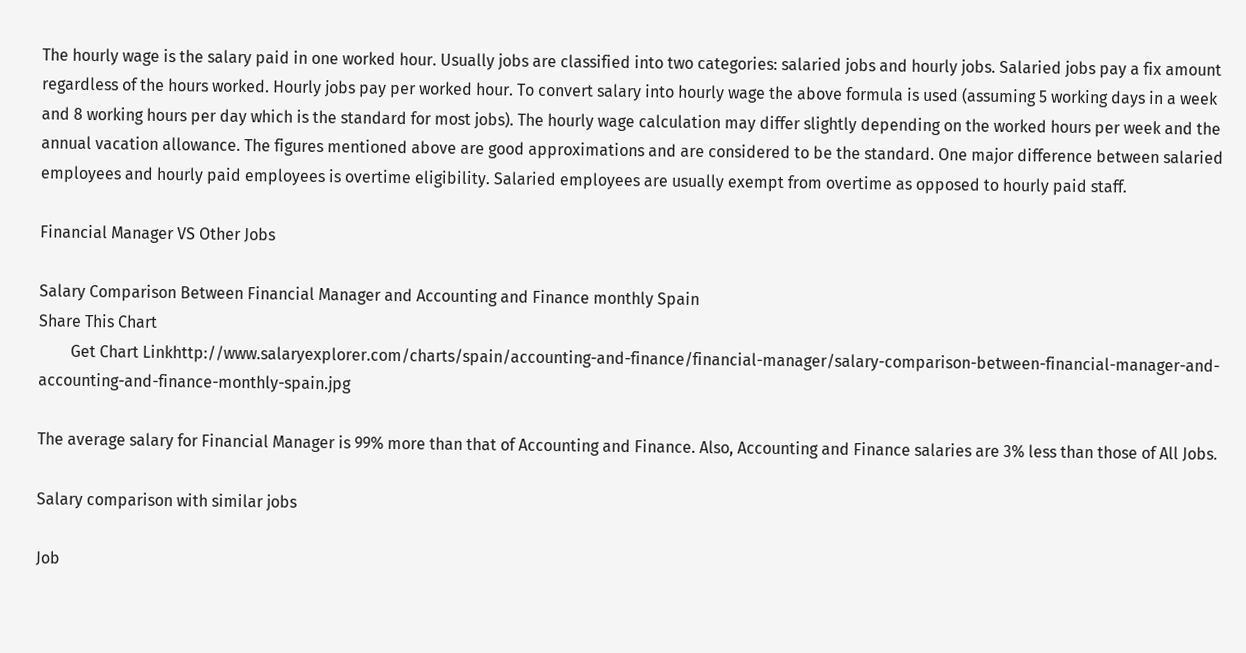The hourly wage is the salary paid in one worked hour. Usually jobs are classified into two categories: salaried jobs and hourly jobs. Salaried jobs pay a fix amount regardless of the hours worked. Hourly jobs pay per worked hour. To convert salary into hourly wage the above formula is used (assuming 5 working days in a week and 8 working hours per day which is the standard for most jobs). The hourly wage calculation may differ slightly depending on the worked hours per week and the annual vacation allowance. The figures mentioned above are good approximations and are considered to be the standard. One major difference between salaried employees and hourly paid employees is overtime eligibility. Salaried employees are usually exempt from overtime as opposed to hourly paid staff.

Financial Manager VS Other Jobs

Salary Comparison Between Financial Manager and Accounting and Finance monthly Spain
Share This Chart
        Get Chart Linkhttp://www.salaryexplorer.com/charts/spain/accounting-and-finance/financial-manager/salary-comparison-between-financial-manager-and-accounting-and-finance-monthly-spain.jpg

The average salary for Financial Manager is 99% more than that of Accounting and Finance. Also, Accounting and Finance salaries are 3% less than those of All Jobs.

Salary comparison with similar jobs

Job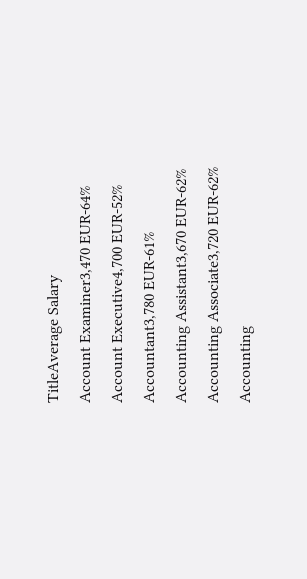TitleAverage Salary
Account Examiner3,470 EUR-64%
Account Executive4,700 EUR-52%
Accountant3,780 EUR-61%
Accounting Assistant3,670 EUR-62%
Accounting Associate3,720 EUR-62%
Accounting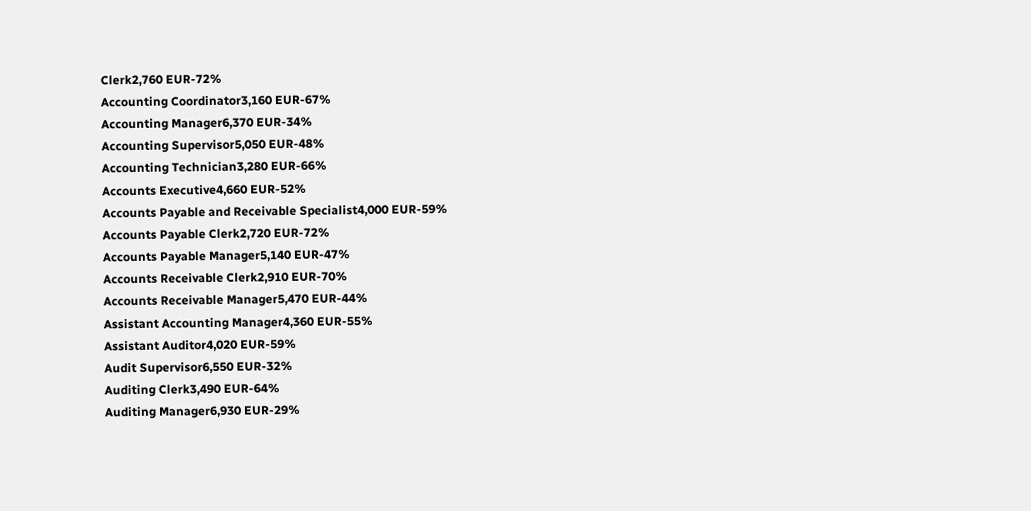Clerk2,760 EUR-72%
Accounting Coordinator3,160 EUR-67%
Accounting Manager6,370 EUR-34%
Accounting Supervisor5,050 EUR-48%
Accounting Technician3,280 EUR-66%
Accounts Executive4,660 EUR-52%
Accounts Payable and Receivable Specialist4,000 EUR-59%
Accounts Payable Clerk2,720 EUR-72%
Accounts Payable Manager5,140 EUR-47%
Accounts Receivable Clerk2,910 EUR-70%
Accounts Receivable Manager5,470 EUR-44%
Assistant Accounting Manager4,360 EUR-55%
Assistant Auditor4,020 EUR-59%
Audit Supervisor6,550 EUR-32%
Auditing Clerk3,490 EUR-64%
Auditing Manager6,930 EUR-29%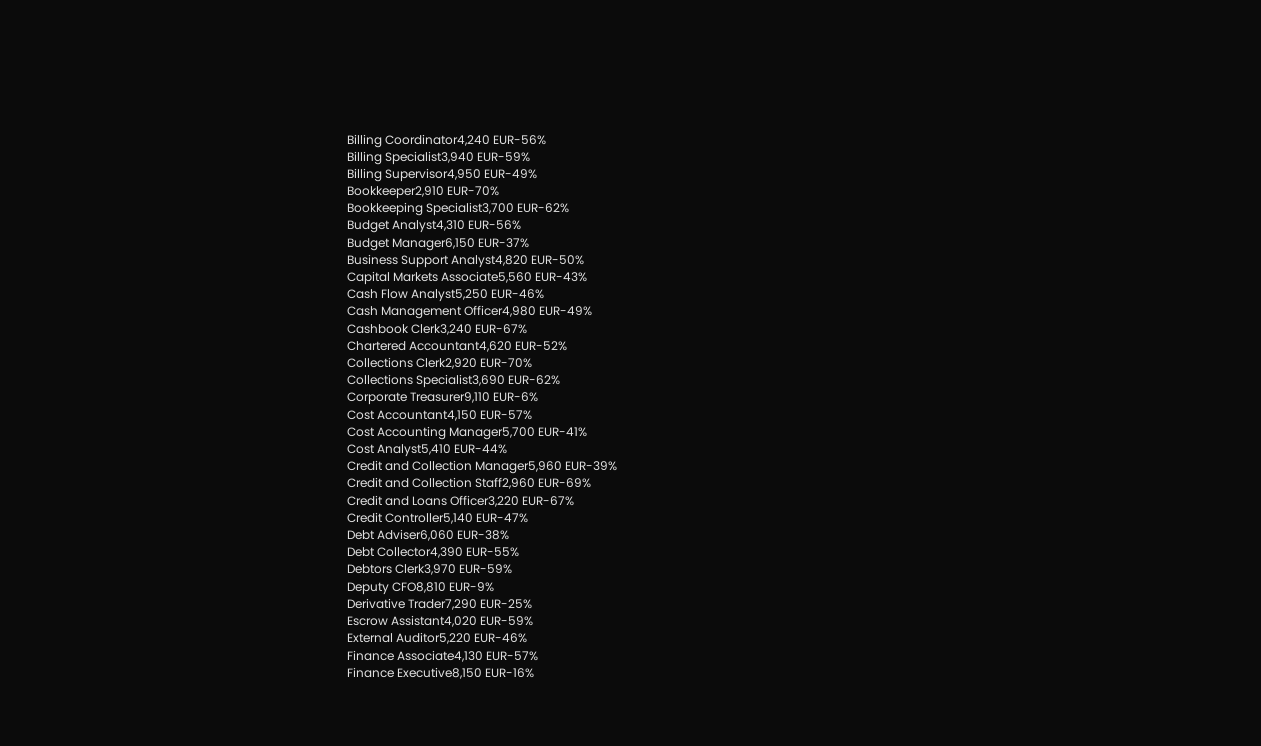Billing Coordinator4,240 EUR-56%
Billing Specialist3,940 EUR-59%
Billing Supervisor4,950 EUR-49%
Bookkeeper2,910 EUR-70%
Bookkeeping Specialist3,700 EUR-62%
Budget Analyst4,310 EUR-56%
Budget Manager6,150 EUR-37%
Business Support Analyst4,820 EUR-50%
Capital Markets Associate5,560 EUR-43%
Cash Flow Analyst5,250 EUR-46%
Cash Management Officer4,980 EUR-49%
Cashbook Clerk3,240 EUR-67%
Chartered Accountant4,620 EUR-52%
Collections Clerk2,920 EUR-70%
Collections Specialist3,690 EUR-62%
Corporate Treasurer9,110 EUR-6%
Cost Accountant4,150 EUR-57%
Cost Accounting Manager5,700 EUR-41%
Cost Analyst5,410 EUR-44%
Credit and Collection Manager5,960 EUR-39%
Credit and Collection Staff2,960 EUR-69%
Credit and Loans Officer3,220 EUR-67%
Credit Controller5,140 EUR-47%
Debt Adviser6,060 EUR-38%
Debt Collector4,390 EUR-55%
Debtors Clerk3,970 EUR-59%
Deputy CFO8,810 EUR-9%
Derivative Trader7,290 EUR-25%
Escrow Assistant4,020 EUR-59%
External Auditor5,220 EUR-46%
Finance Associate4,130 EUR-57%
Finance Executive8,150 EUR-16%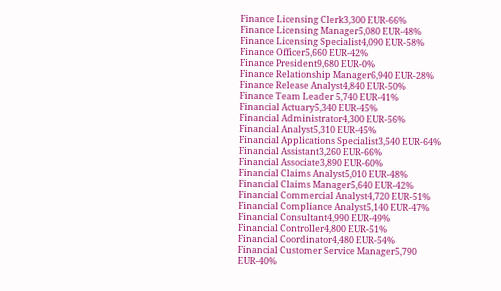Finance Licensing Clerk3,300 EUR-66%
Finance Licensing Manager5,080 EUR-48%
Finance Licensing Specialist4,090 EUR-58%
Finance Officer5,660 EUR-42%
Finance President9,680 EUR-0%
Finance Relationship Manager6,940 EUR-28%
Finance Release Analyst4,840 EUR-50%
Finance Team Leader 5,740 EUR-41%
Financial Actuary5,340 EUR-45%
Financial Administrator4,300 EUR-56%
Financial Analyst5,310 EUR-45%
Financial Applications Specialist3,540 EUR-64%
Financial Assistant3,260 EUR-66%
Financial Associate3,890 EUR-60%
Financial Claims Analyst5,010 EUR-48%
Financial Claims Manager5,640 EUR-42%
Financial Commercial Analyst4,720 EUR-51%
Financial Compliance Analyst5,140 EUR-47%
Financial Consultant4,990 EUR-49%
Financial Controller4,800 EUR-51%
Financial Coordinator4,480 EUR-54%
Financial Customer Service Manager5,790 EUR-40%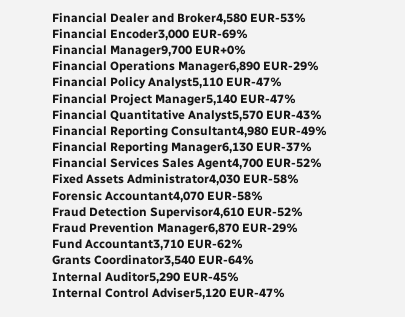Financial Dealer and Broker4,580 EUR-53%
Financial Encoder3,000 EUR-69%
Financial Manager9,700 EUR+0%
Financial Operations Manager6,890 EUR-29%
Financial Policy Analyst5,110 EUR-47%
Financial Project Manager5,140 EUR-47%
Financial Quantitative Analyst5,570 EUR-43%
Financial Reporting Consultant4,980 EUR-49%
Financial Reporting Manager6,130 EUR-37%
Financial Services Sales Agent4,700 EUR-52%
Fixed Assets Administrator4,030 EUR-58%
Forensic Accountant4,070 EUR-58%
Fraud Detection Supervisor4,610 EUR-52%
Fraud Prevention Manager6,870 EUR-29%
Fund Accountant3,710 EUR-62%
Grants Coordinator3,540 EUR-64%
Internal Auditor5,290 EUR-45%
Internal Control Adviser5,120 EUR-47%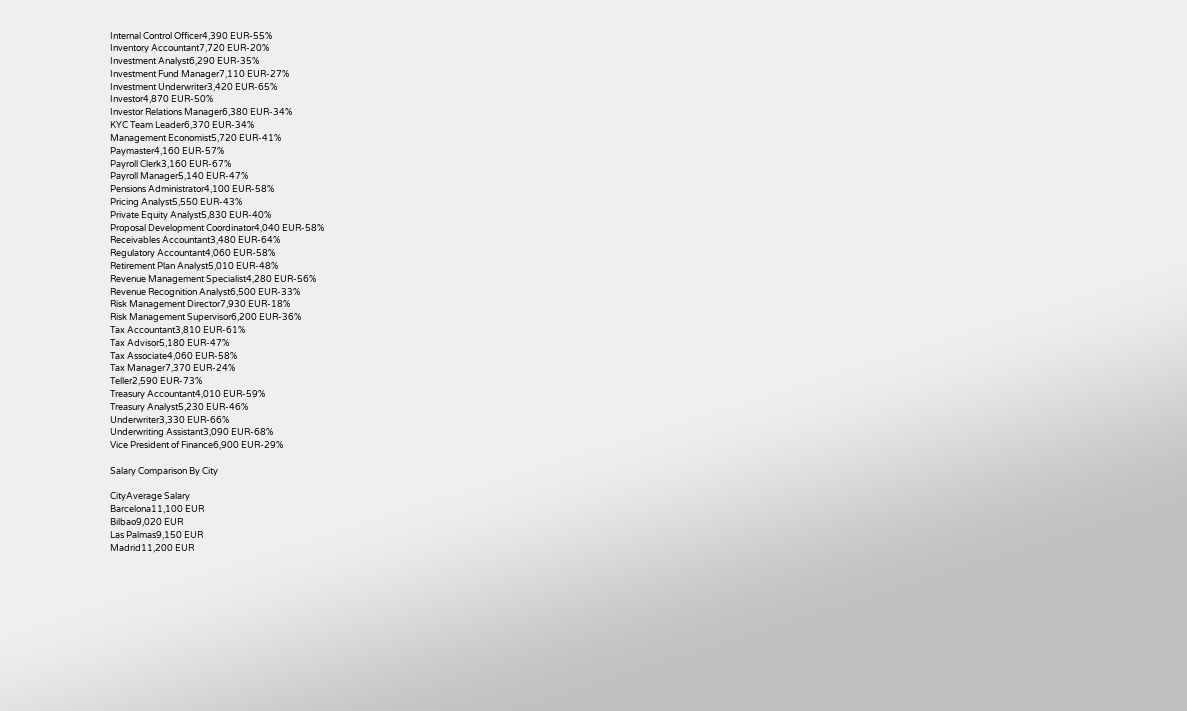Internal Control Officer4,390 EUR-55%
Inventory Accountant7,720 EUR-20%
Investment Analyst6,290 EUR-35%
Investment Fund Manager7,110 EUR-27%
Investment Underwriter3,420 EUR-65%
Investor4,870 EUR-50%
Investor Relations Manager6,380 EUR-34%
KYC Team Leader6,370 EUR-34%
Management Economist5,720 EUR-41%
Paymaster4,160 EUR-57%
Payroll Clerk3,160 EUR-67%
Payroll Manager5,140 EUR-47%
Pensions Administrator4,100 EUR-58%
Pricing Analyst5,550 EUR-43%
Private Equity Analyst5,830 EUR-40%
Proposal Development Coordinator4,040 EUR-58%
Receivables Accountant3,480 EUR-64%
Regulatory Accountant4,060 EUR-58%
Retirement Plan Analyst5,010 EUR-48%
Revenue Management Specialist4,280 EUR-56%
Revenue Recognition Analyst6,500 EUR-33%
Risk Management Director7,930 EUR-18%
Risk Management Supervisor6,200 EUR-36%
Tax Accountant3,810 EUR-61%
Tax Advisor5,180 EUR-47%
Tax Associate4,060 EUR-58%
Tax Manager7,370 EUR-24%
Teller2,590 EUR-73%
Treasury Accountant4,010 EUR-59%
Treasury Analyst5,230 EUR-46%
Underwriter3,330 EUR-66%
Underwriting Assistant3,090 EUR-68%
Vice President of Finance6,900 EUR-29%

Salary Comparison By City

CityAverage Salary
Barcelona11,100 EUR
Bilbao9,020 EUR
Las Palmas9,150 EUR
Madrid11,200 EUR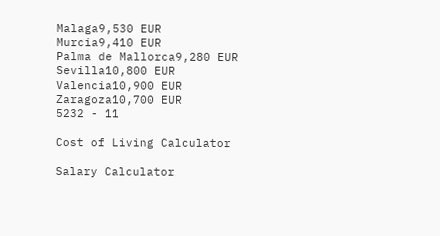Malaga9,530 EUR
Murcia9,410 EUR
Palma de Mallorca9,280 EUR
Sevilla10,800 EUR
Valencia10,900 EUR
Zaragoza10,700 EUR
5232 - 11

Cost of Living Calculator

Salary Calculator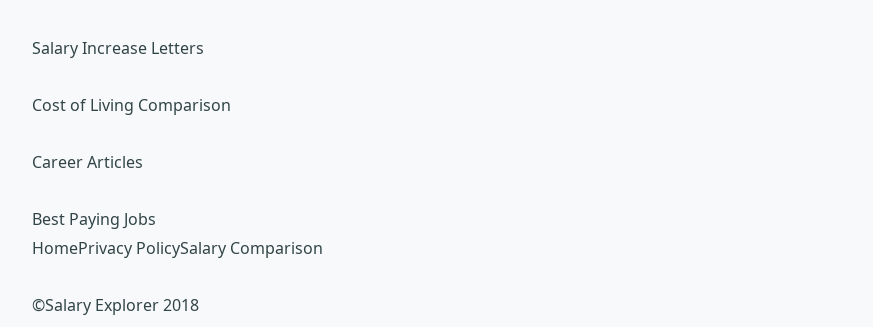Salary Increase Letters

Cost of Living Comparison

Career Articles

Best Paying Jobs
HomePrivacy PolicySalary Comparison

©Salary Explorer 2018